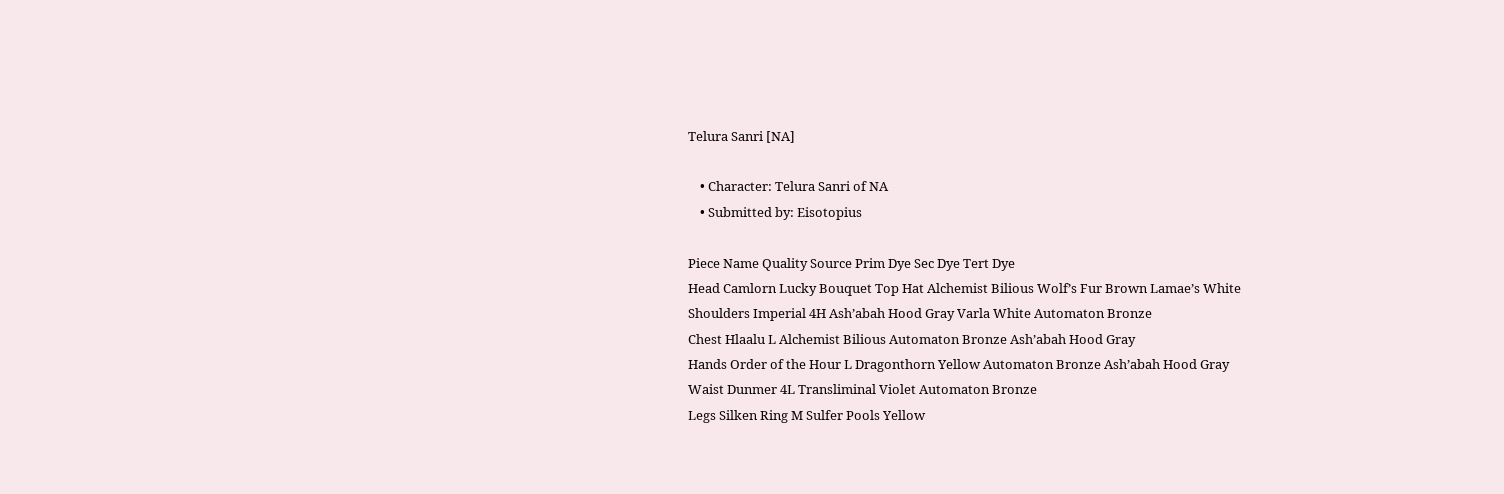Telura Sanri [NA]

    • Character: Telura Sanri of NA
    • Submitted by: Eisotopius

Piece Name Quality Source Prim Dye Sec Dye Tert Dye
Head Camlorn Lucky Bouquet Top Hat Alchemist Bilious Wolf’s Fur Brown Lamae’s White
Shoulders Imperial 4H Ash’abah Hood Gray Varla White Automaton Bronze
Chest Hlaalu L Alchemist Bilious Automaton Bronze Ash’abah Hood Gray
Hands Order of the Hour L Dragonthorn Yellow Automaton Bronze Ash’abah Hood Gray
Waist Dunmer 4L Transliminal Violet Automaton Bronze
Legs Silken Ring M Sulfer Pools Yellow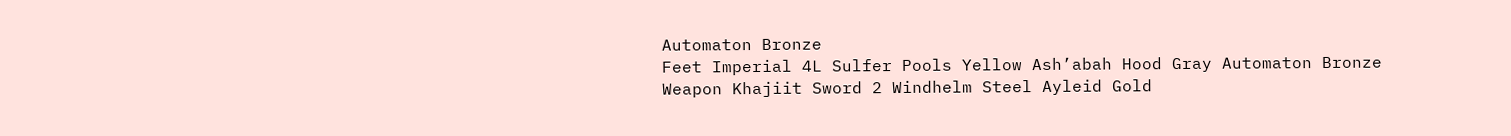Automaton Bronze
Feet Imperial 4L Sulfer Pools Yellow Ash’abah Hood Gray Automaton Bronze
Weapon Khajiit Sword 2 Windhelm Steel Ayleid Gold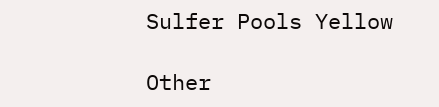Sulfer Pools Yellow

Other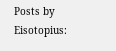Posts by Eisotopius: